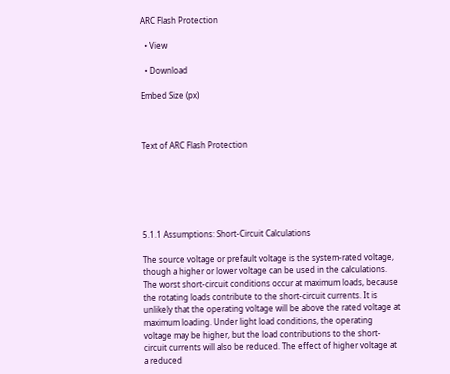ARC Flash Protection

  • View

  • Download

Embed Size (px)



Text of ARC Flash Protection






5.1.1 Assumptions: Short-Circuit Calculations

The source voltage or prefault voltage is the system-rated voltage, though a higher or lower voltage can be used in the calculations. The worst short-circuit conditions occur at maximum loads, because the rotating loads contribute to the short-circuit currents. It is unlikely that the operating voltage will be above the rated voltage at maximum loading. Under light load conditions, the operating voltage may be higher, but the load contributions to the short-circuit currents will also be reduced. The effect of higher voltage at a reduced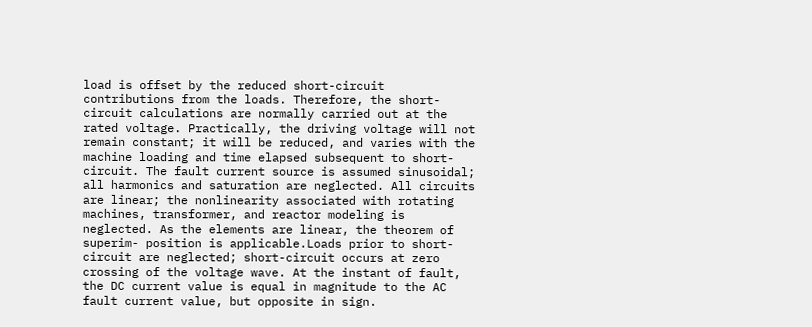load is offset by the reduced short-circuit contributions from the loads. Therefore, the short-circuit calculations are normally carried out at the rated voltage. Practically, the driving voltage will not remain constant; it will be reduced, and varies with the machine loading and time elapsed subsequent to short-circuit. The fault current source is assumed sinusoidal; all harmonics and saturation are neglected. All circuits are linear; the nonlinearity associated with rotating machines, transformer, and reactor modeling is neglected. As the elements are linear, the theorem of superim- position is applicable.Loads prior to short-circuit are neglected; short-circuit occurs at zero crossing of the voltage wave. At the instant of fault, the DC current value is equal in magnitude to the AC fault current value, but opposite in sign.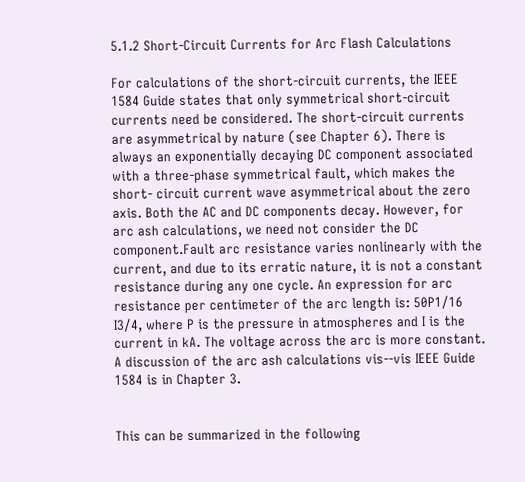5.1.2 Short-Circuit Currents for Arc Flash Calculations

For calculations of the short-circuit currents, the IEEE 1584 Guide states that only symmetrical short-circuit currents need be considered. The short-circuit currents are asymmetrical by nature (see Chapter 6). There is always an exponentially decaying DC component associated with a three-phase symmetrical fault, which makes the short- circuit current wave asymmetrical about the zero axis. Both the AC and DC components decay. However, for arc ash calculations, we need not consider the DC component.Fault arc resistance varies nonlinearly with the current, and due to its erratic nature, it is not a constant resistance during any one cycle. An expression for arc resistance per centimeter of the arc length is: 50P1/16 I3/4, where P is the pressure in atmospheres and I is the current in kA. The voltage across the arc is more constant. A discussion of the arc ash calculations vis--vis IEEE Guide 1584 is in Chapter 3.


This can be summarized in the following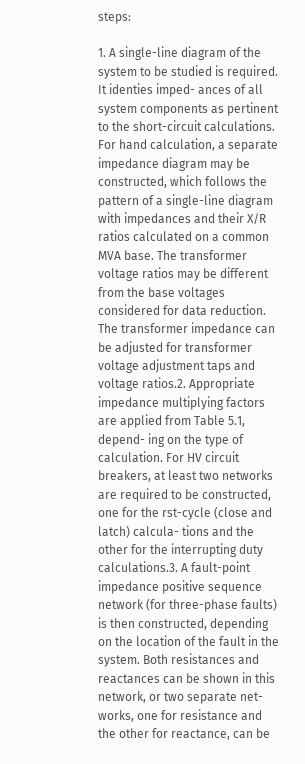steps:

1. A single-line diagram of the system to be studied is required. It identies imped- ances of all system components as pertinent to the short-circuit calculations. For hand calculation, a separate impedance diagram may be constructed, which follows the pattern of a single-line diagram with impedances and their X/R ratios calculated on a common MVA base. The transformer voltage ratios may be different from the base voltages considered for data reduction. The transformer impedance can be adjusted for transformer voltage adjustment taps and voltage ratios.2. Appropriate impedance multiplying factors are applied from Table 5.1, depend- ing on the type of calculation. For HV circuit breakers, at least two networks are required to be constructed, one for the rst-cycle (close and latch) calcula- tions and the other for the interrupting duty calculations.3. A fault-point impedance positive sequence network (for three-phase faults) is then constructed, depending on the location of the fault in the system. Both resistances and reactances can be shown in this network, or two separate net- works, one for resistance and the other for reactance, can be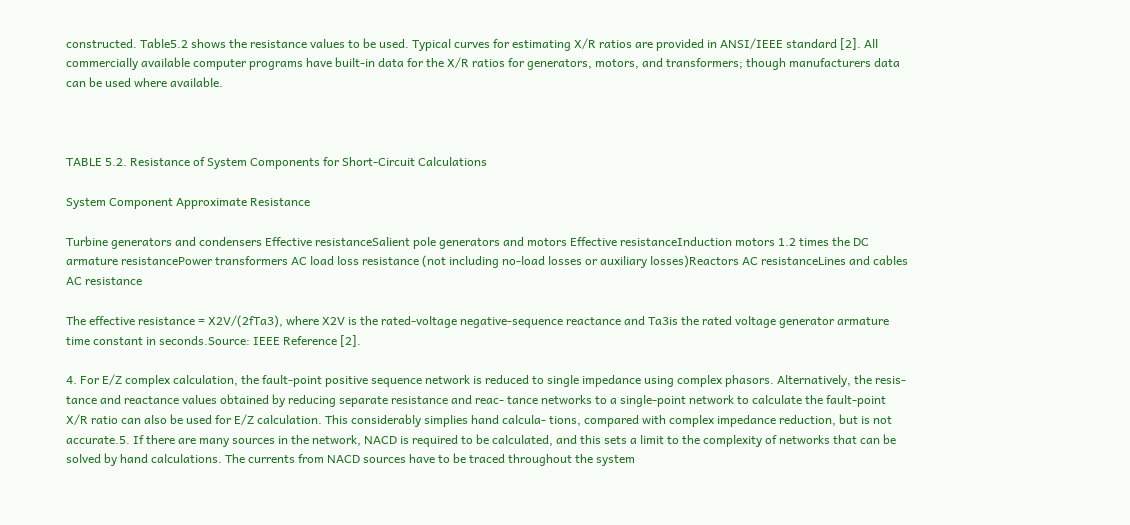constructed. Table5.2 shows the resistance values to be used. Typical curves for estimating X/R ratios are provided in ANSI/IEEE standard [2]. All commercially available computer programs have built-in data for the X/R ratios for generators, motors, and transformers; though manufacturers data can be used where available.



TABLE 5.2. Resistance of System Components for Short-Circuit Calculations

System Component Approximate Resistance

Turbine generators and condensers Effective resistanceSalient pole generators and motors Effective resistanceInduction motors 1.2 times the DC armature resistancePower transformers AC load loss resistance (not including no-load losses or auxiliary losses)Reactors AC resistanceLines and cables AC resistance

The effective resistance = X2V/(2fTa3), where X2V is the rated-voltage negative-sequence reactance and Ta3is the rated voltage generator armature time constant in seconds.Source: IEEE Reference [2].

4. For E/Z complex calculation, the fault-point positive sequence network is reduced to single impedance using complex phasors. Alternatively, the resis- tance and reactance values obtained by reducing separate resistance and reac- tance networks to a single-point network to calculate the fault-point X/R ratio can also be used for E/Z calculation. This considerably simplies hand calcula- tions, compared with complex impedance reduction, but is not accurate.5. If there are many sources in the network, NACD is required to be calculated, and this sets a limit to the complexity of networks that can be solved by hand calculations. The currents from NACD sources have to be traced throughout the system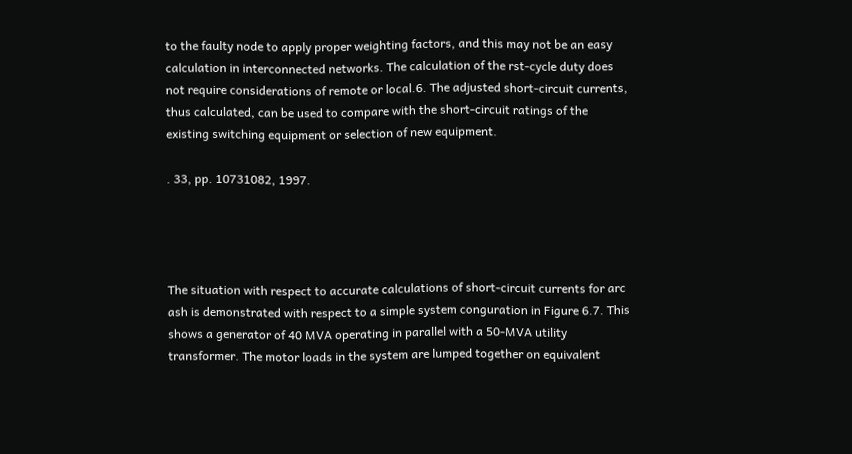to the faulty node to apply proper weighting factors, and this may not be an easy calculation in interconnected networks. The calculation of the rst-cycle duty does not require considerations of remote or local.6. The adjusted short-circuit currents, thus calculated, can be used to compare with the short-circuit ratings of the existing switching equipment or selection of new equipment.

. 33, pp. 10731082, 1997.




The situation with respect to accurate calculations of short-circuit currents for arc ash is demonstrated with respect to a simple system conguration in Figure 6.7. This shows a generator of 40 MVA operating in parallel with a 50-MVA utility transformer. The motor loads in the system are lumped together on equivalent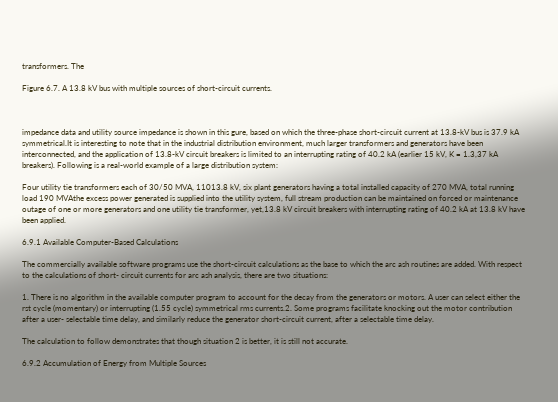transformers. The

Figure 6.7. A 13.8 kV bus with multiple sources of short-circuit currents.



impedance data and utility source impedance is shown in this gure, based on which the three-phase short-circuit current at 13.8-kV bus is 37.9 kA symmetrical.It is interesting to note that in the industrial distribution environment, much larger transformers and generators have been interconnected, and the application of 13.8-kV circuit breakers is limited to an interrupting rating of 40.2 kA (earlier 15 kV, K = 1.3,37 kA breakers). Following is a real-world example of a large distribution system:

Four utility tie transformers each of 30/50 MVA, 11013.8 kV, six plant generators having a total installed capacity of 270 MVA, total running load 190 MVAthe excess power generated is supplied into the utility system, full stream production can be maintained on forced or maintenance outage of one or more generators and one utility tie transformer, yet,13.8 kV circuit breakers with interrupting rating of 40.2 kA at 13.8 kV have been applied.

6.9.1 Available Computer-Based Calculations

The commercially available software programs use the short-circuit calculations as the base to which the arc ash routines are added. With respect to the calculations of short- circuit currents for arc ash analysis, there are two situations:

1. There is no algorithm in the available computer program to account for the decay from the generators or motors. A user can select either the rst cycle (momentary) or interrupting (1.55 cycle) symmetrical rms currents.2. Some programs facilitate knocking out the motor contribution after a user- selectable time delay, and similarly reduce the generator short-circuit current, after a selectable time delay.

The calculation to follow demonstrates that though situation 2 is better, it is still not accurate.

6.9.2 Accumulation of Energy from Multiple Sources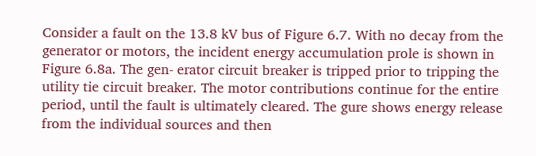Consider a fault on the 13.8 kV bus of Figure 6.7. With no decay from the generator or motors, the incident energy accumulation prole is shown in Figure 6.8a. The gen- erator circuit breaker is tripped prior to tripping the utility tie circuit breaker. The motor contributions continue for the entire period, until the fault is ultimately cleared. The gure shows energy release from the individual sources and then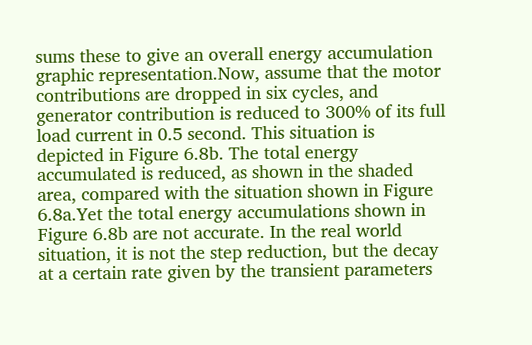sums these to give an overall energy accumulation graphic representation.Now, assume that the motor contributions are dropped in six cycles, and generator contribution is reduced to 300% of its full load current in 0.5 second. This situation is depicted in Figure 6.8b. The total energy accumulated is reduced, as shown in the shaded area, compared with the situation shown in Figure 6.8a.Yet the total energy accumulations shown in Figure 6.8b are not accurate. In the real world situation, it is not the step reduction, but the decay at a certain rate given by the transient parameters